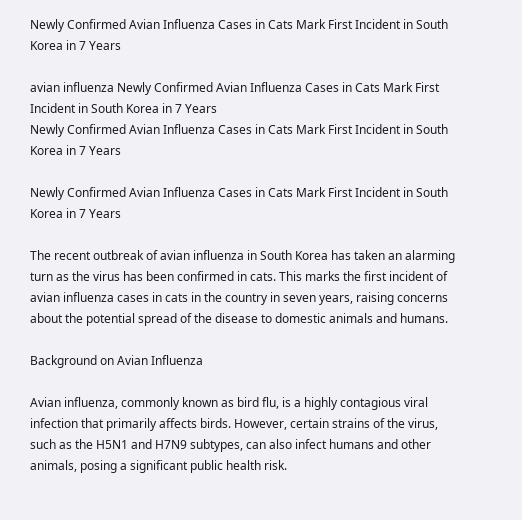Newly Confirmed Avian Influenza Cases in Cats Mark First Incident in South Korea in 7 Years

avian influenza Newly Confirmed Avian Influenza Cases in Cats Mark First Incident in South Korea in 7 Years
Newly Confirmed Avian Influenza Cases in Cats Mark First Incident in South Korea in 7 Years

Newly Confirmed Avian Influenza Cases in Cats Mark First Incident in South Korea in 7 Years

The recent outbreak of avian influenza in South Korea has taken an alarming turn as the virus has been confirmed in cats. This marks the first incident of avian influenza cases in cats in the country in seven years, raising concerns about the potential spread of the disease to domestic animals and humans.

Background on Avian Influenza

Avian influenza, commonly known as bird flu, is a highly contagious viral infection that primarily affects birds. However, certain strains of the virus, such as the H5N1 and H7N9 subtypes, can also infect humans and other animals, posing a significant public health risk.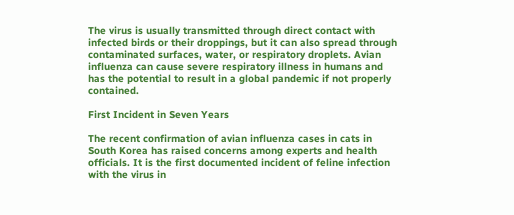The virus is usually transmitted through direct contact with infected birds or their droppings, but it can also spread through contaminated surfaces, water, or respiratory droplets. Avian influenza can cause severe respiratory illness in humans and has the potential to result in a global pandemic if not properly contained.

First Incident in Seven Years

The recent confirmation of avian influenza cases in cats in South Korea has raised concerns among experts and health officials. It is the first documented incident of feline infection with the virus in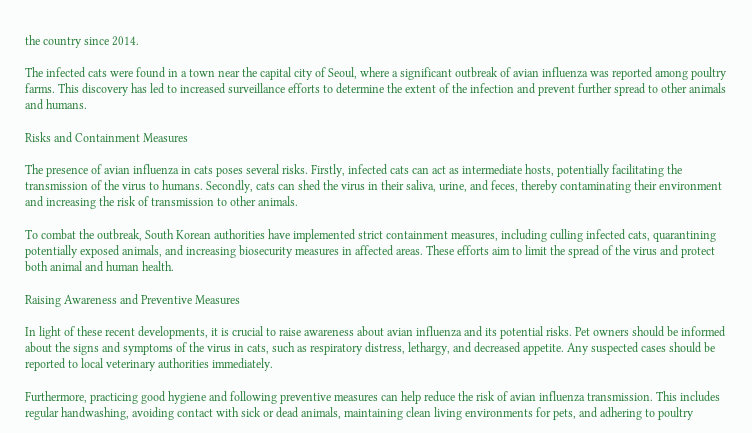the country since 2014.

The infected cats were found in a town near the capital city of Seoul, where a significant outbreak of avian influenza was reported among poultry farms. This discovery has led to increased surveillance efforts to determine the extent of the infection and prevent further spread to other animals and humans.

Risks and Containment Measures

The presence of avian influenza in cats poses several risks. Firstly, infected cats can act as intermediate hosts, potentially facilitating the transmission of the virus to humans. Secondly, cats can shed the virus in their saliva, urine, and feces, thereby contaminating their environment and increasing the risk of transmission to other animals.

To combat the outbreak, South Korean authorities have implemented strict containment measures, including culling infected cats, quarantining potentially exposed animals, and increasing biosecurity measures in affected areas. These efforts aim to limit the spread of the virus and protect both animal and human health.

Raising Awareness and Preventive Measures

In light of these recent developments, it is crucial to raise awareness about avian influenza and its potential risks. Pet owners should be informed about the signs and symptoms of the virus in cats, such as respiratory distress, lethargy, and decreased appetite. Any suspected cases should be reported to local veterinary authorities immediately.

Furthermore, practicing good hygiene and following preventive measures can help reduce the risk of avian influenza transmission. This includes regular handwashing, avoiding contact with sick or dead animals, maintaining clean living environments for pets, and adhering to poultry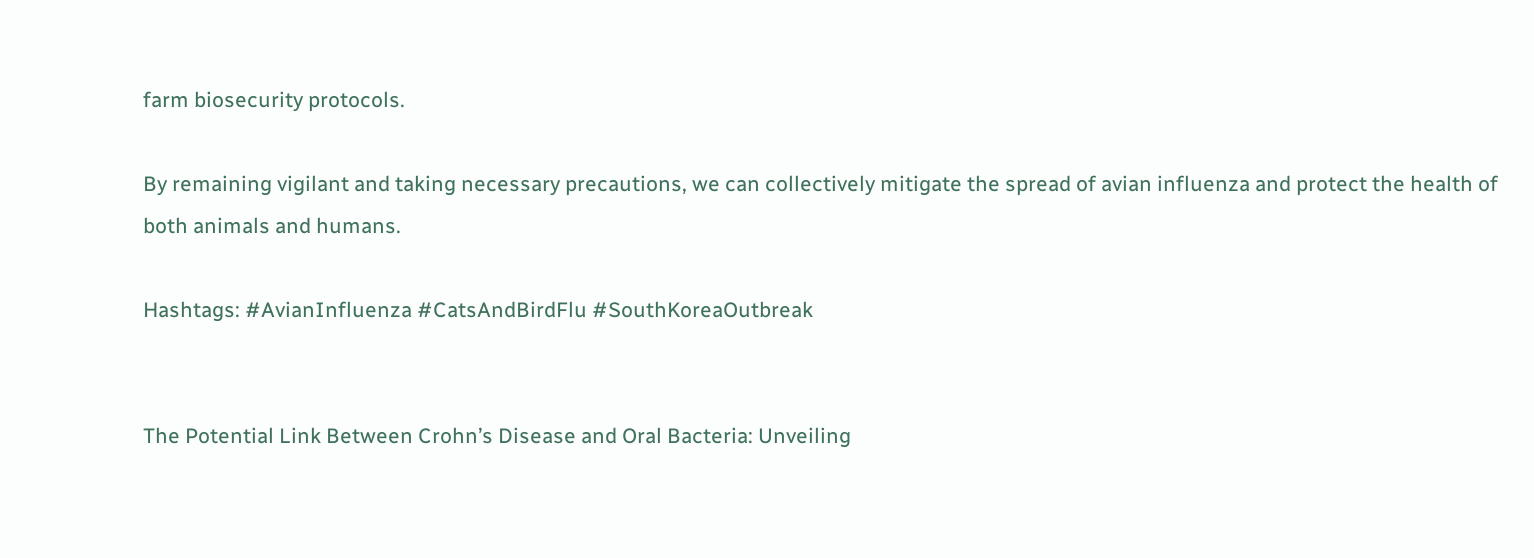farm biosecurity protocols.

By remaining vigilant and taking necessary precautions, we can collectively mitigate the spread of avian influenza and protect the health of both animals and humans.

Hashtags: #AvianInfluenza #CatsAndBirdFlu #SouthKoreaOutbreak


The Potential Link Between Crohn’s Disease and Oral Bacteria: Unveiling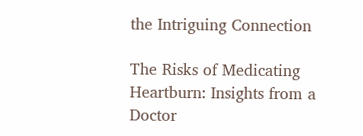the Intriguing Connection

The Risks of Medicating Heartburn: Insights from a Doctor